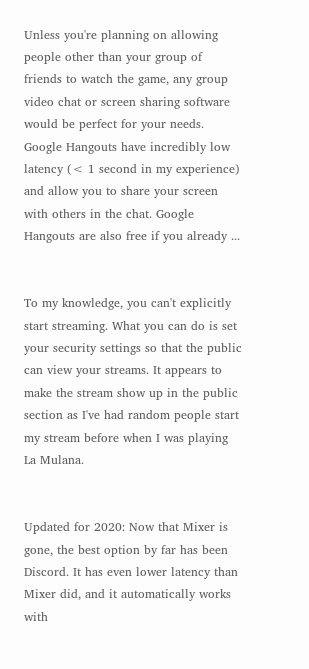Unless you're planning on allowing people other than your group of friends to watch the game, any group video chat or screen sharing software would be perfect for your needs. Google Hangouts have incredibly low latency (< 1 second in my experience) and allow you to share your screen with others in the chat. Google Hangouts are also free if you already ...


To my knowledge, you can't explicitly start streaming. What you can do is set your security settings so that the public can view your streams. It appears to make the stream show up in the public section as I've had random people start my stream before when I was playing La Mulana.


Updated for 2020: Now that Mixer is gone, the best option by far has been Discord. It has even lower latency than Mixer did, and it automatically works with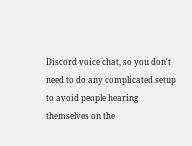Discord voice chat, so you don't need to do any complicated setup to avoid people hearing themselves on the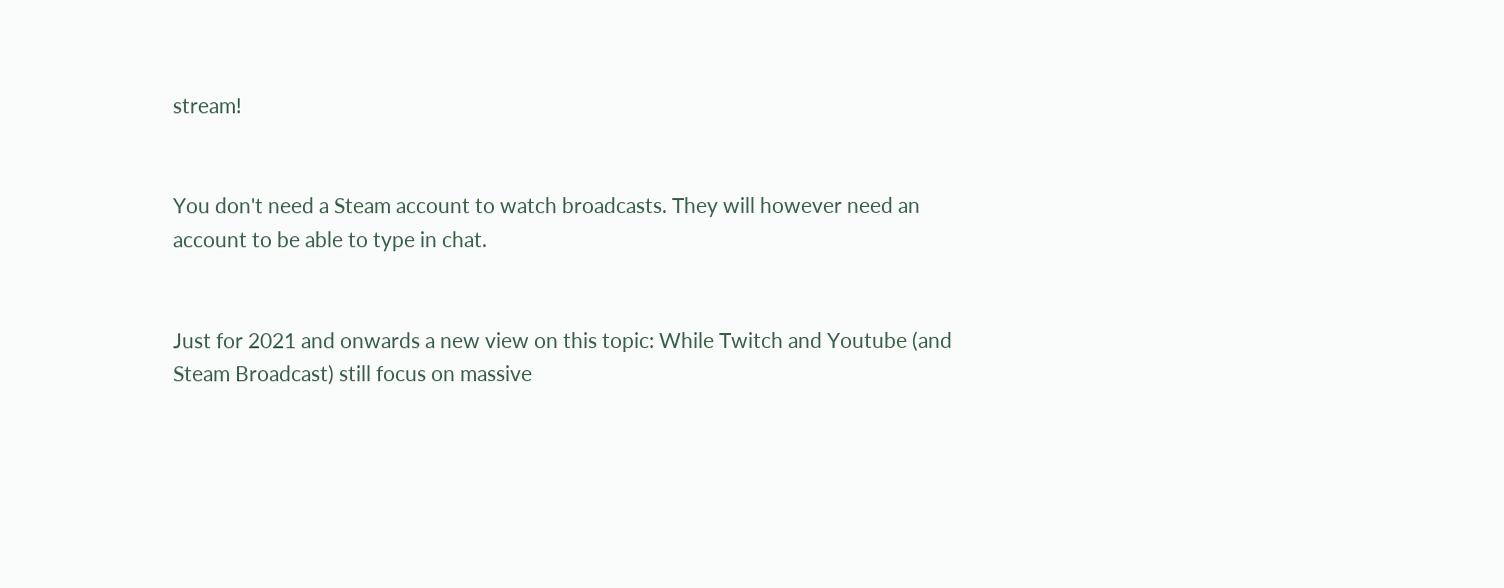stream!


You don't need a Steam account to watch broadcasts. They will however need an account to be able to type in chat.


Just for 2021 and onwards a new view on this topic: While Twitch and Youtube (and Steam Broadcast) still focus on massive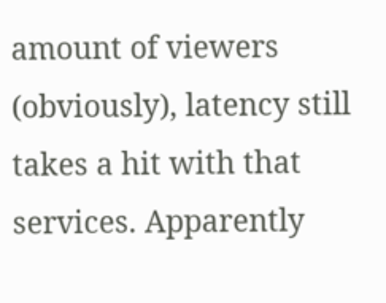amount of viewers (obviously), latency still takes a hit with that services. Apparently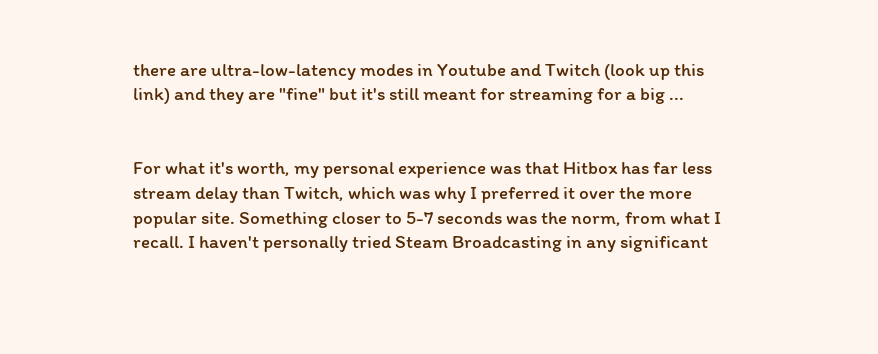there are ultra-low-latency modes in Youtube and Twitch (look up this link) and they are "fine" but it's still meant for streaming for a big ...


For what it's worth, my personal experience was that Hitbox has far less stream delay than Twitch, which was why I preferred it over the more popular site. Something closer to 5-7 seconds was the norm, from what I recall. I haven't personally tried Steam Broadcasting in any significant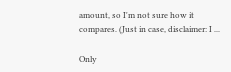amount, so I'm not sure how it compares. (Just in case, disclaimer: I ...

Only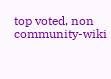top voted, non community-wiki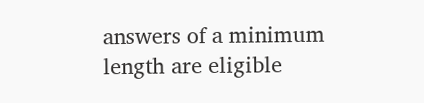answers of a minimum length are eligible